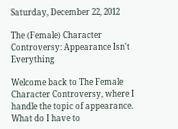Saturday, December 22, 2012

The (Female) Character Controversy: Appearance Isn't Everything

Welcome back to The Female Character Controversy, where I handle the topic of appearance. What do I have to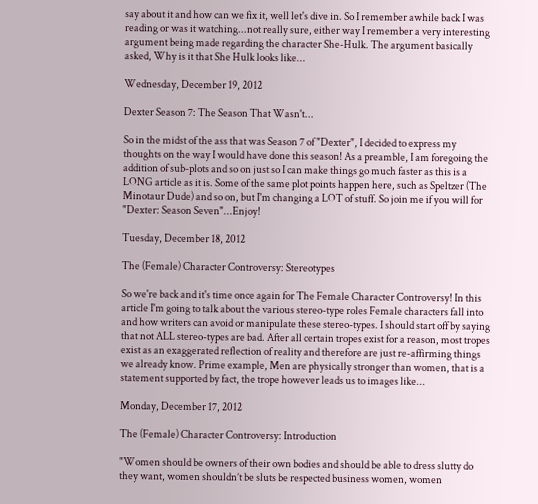say about it and how can we fix it, well let's dive in. So I remember awhile back I was reading or was it watching...not really sure, either way I remember a very interesting argument being made regarding the character She-Hulk. The argument basically asked, Why is it that She Hulk looks like...

Wednesday, December 19, 2012

Dexter Season 7: The Season That Wasn't...

So in the midst of the ass that was Season 7 of "Dexter", I decided to express my thoughts on the way I would have done this season! As a preamble, I am foregoing the addition of sub-plots and so on just so I can make things go much faster as this is a LONG article as it is. Some of the same plot points happen here, such as Speltzer (The Minotaur Dude) and so on, but I'm changing a LOT of stuff. So join me if you will for "Dexter: Season Seven"...Enjoy!

Tuesday, December 18, 2012

The (Female) Character Controversy: Stereotypes

So we're back and it's time once again for The Female Character Controversy! In this article I'm going to talk about the various stereo-type roles Female characters fall into and how writers can avoid or manipulate these stereo-types. I should start off by saying that not ALL stereo-types are bad. After all certain tropes exist for a reason, most tropes exist as an exaggerated reflection of reality and therefore are just re-affirming things we already know. Prime example, Men are physically stronger than women, that is a statement supported by fact, the trope however leads us to images like...

Monday, December 17, 2012

The (Female) Character Controversy: Introduction

"Women should be owners of their own bodies and should be able to dress slutty do they want, women shouldn’t be sluts be respected business women, women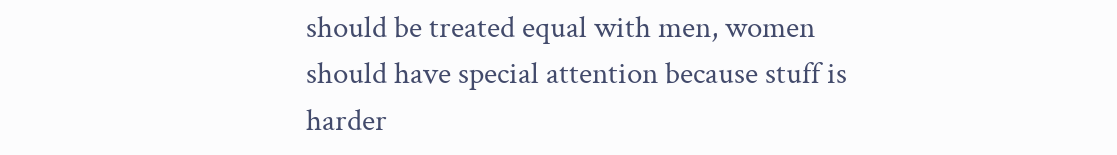should be treated equal with men, women should have special attention because stuff is harder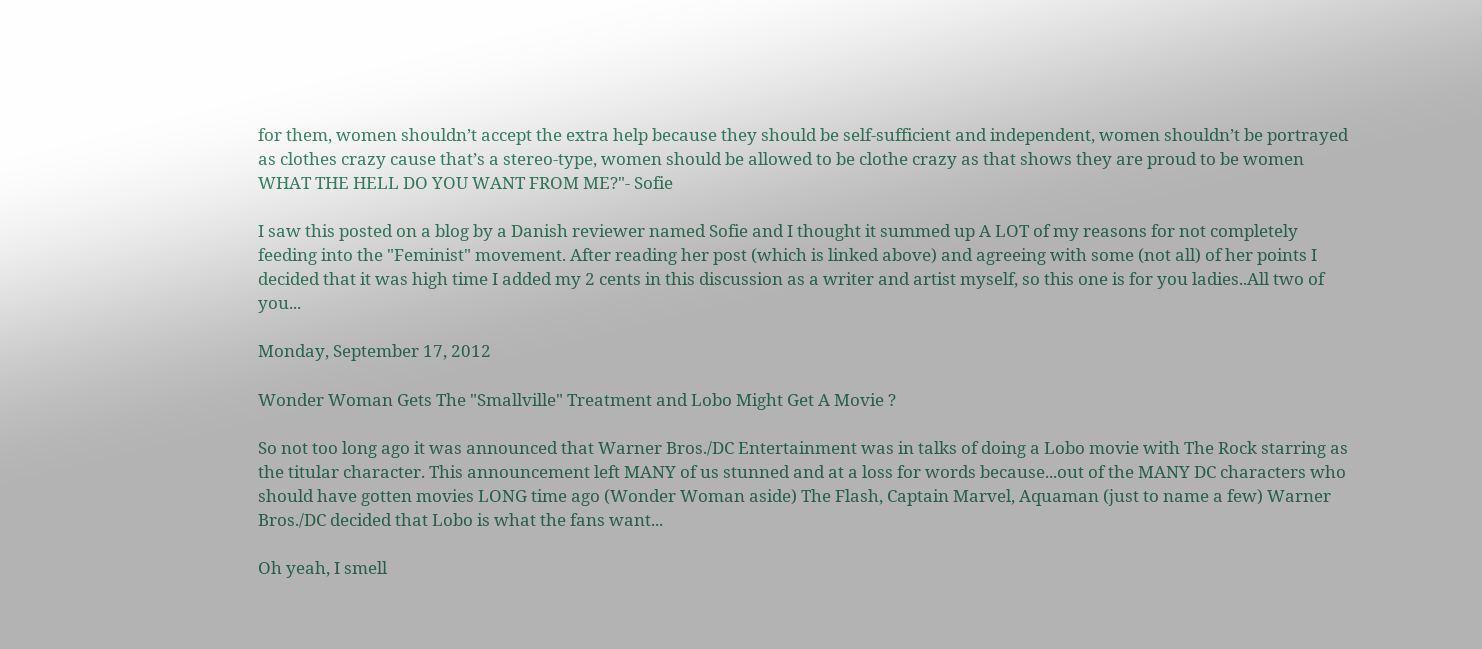for them, women shouldn’t accept the extra help because they should be self-sufficient and independent, women shouldn’t be portrayed as clothes crazy cause that’s a stereo-type, women should be allowed to be clothe crazy as that shows they are proud to be women WHAT THE HELL DO YOU WANT FROM ME?"- Sofie

I saw this posted on a blog by a Danish reviewer named Sofie and I thought it summed up A LOT of my reasons for not completely feeding into the "Feminist" movement. After reading her post (which is linked above) and agreeing with some (not all) of her points I decided that it was high time I added my 2 cents in this discussion as a writer and artist myself, so this one is for you ladies..All two of you...

Monday, September 17, 2012

Wonder Woman Gets The "Smallville" Treatment and Lobo Might Get A Movie ?

So not too long ago it was announced that Warner Bros./DC Entertainment was in talks of doing a Lobo movie with The Rock starring as the titular character. This announcement left MANY of us stunned and at a loss for words because...out of the MANY DC characters who should have gotten movies LONG time ago (Wonder Woman aside) The Flash, Captain Marvel, Aquaman (just to name a few) Warner Bros./DC decided that Lobo is what the fans want...

Oh yeah, I smell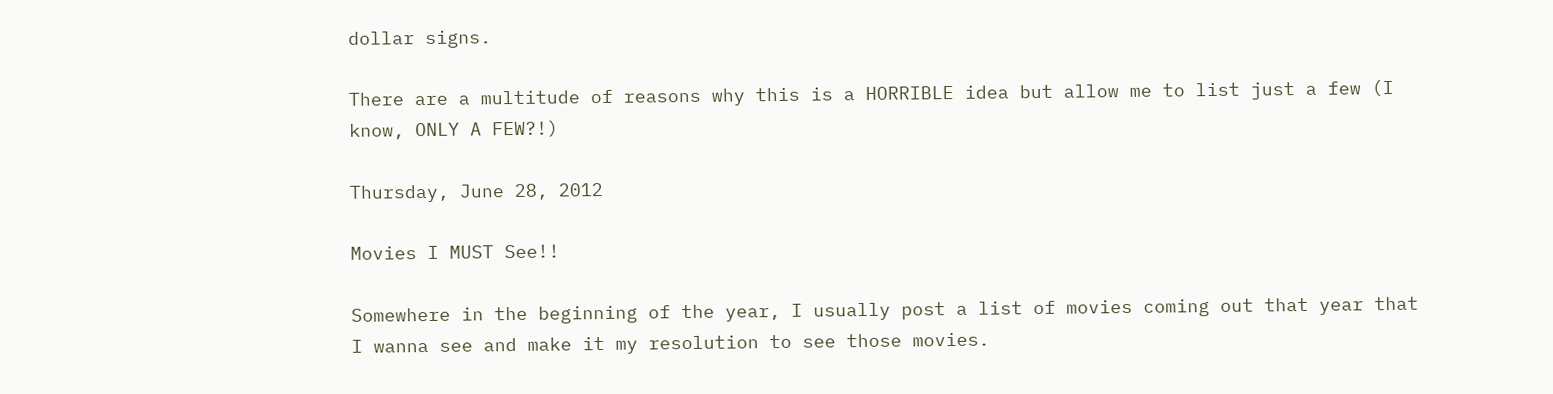dollar signs.

There are a multitude of reasons why this is a HORRIBLE idea but allow me to list just a few (I know, ONLY A FEW?!)

Thursday, June 28, 2012

Movies I MUST See!!

Somewhere in the beginning of the year, I usually post a list of movies coming out that year that I wanna see and make it my resolution to see those movies.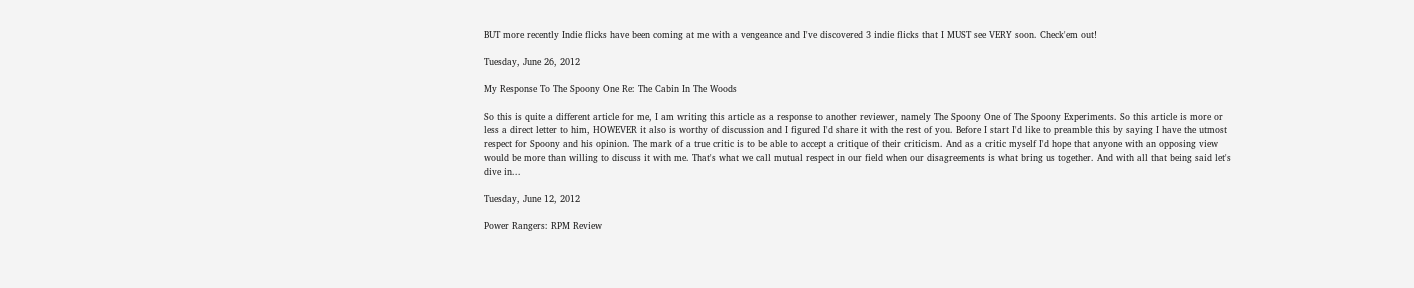BUT more recently Indie flicks have been coming at me with a vengeance and I've discovered 3 indie flicks that I MUST see VERY soon. Check'em out!

Tuesday, June 26, 2012

My Response To The Spoony One Re: The Cabin In The Woods

So this is quite a different article for me, I am writing this article as a response to another reviewer, namely The Spoony One of The Spoony Experiments. So this article is more or less a direct letter to him, HOWEVER it also is worthy of discussion and I figured I'd share it with the rest of you. Before I start I'd like to preamble this by saying I have the utmost respect for Spoony and his opinion. The mark of a true critic is to be able to accept a critique of their criticism. And as a critic myself I'd hope that anyone with an opposing view would be more than willing to discuss it with me. That's what we call mutual respect in our field when our disagreements is what bring us together. And with all that being said let's dive in...

Tuesday, June 12, 2012

Power Rangers: RPM Review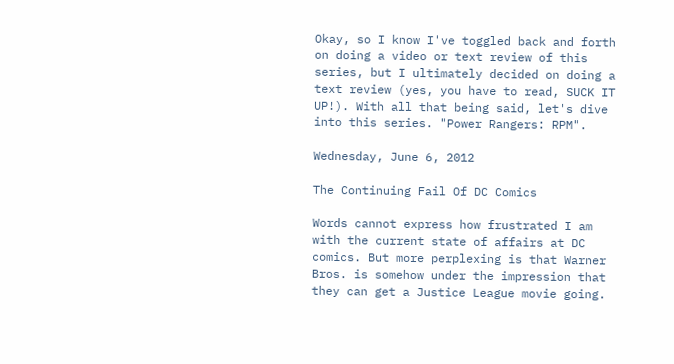Okay, so I know I've toggled back and forth on doing a video or text review of this series, but I ultimately decided on doing a text review (yes, you have to read, SUCK IT UP!). With all that being said, let's dive into this series. "Power Rangers: RPM".

Wednesday, June 6, 2012

The Continuing Fail Of DC Comics

Words cannot express how frustrated I am with the current state of affairs at DC comics. But more perplexing is that Warner Bros. is somehow under the impression that they can get a Justice League movie going.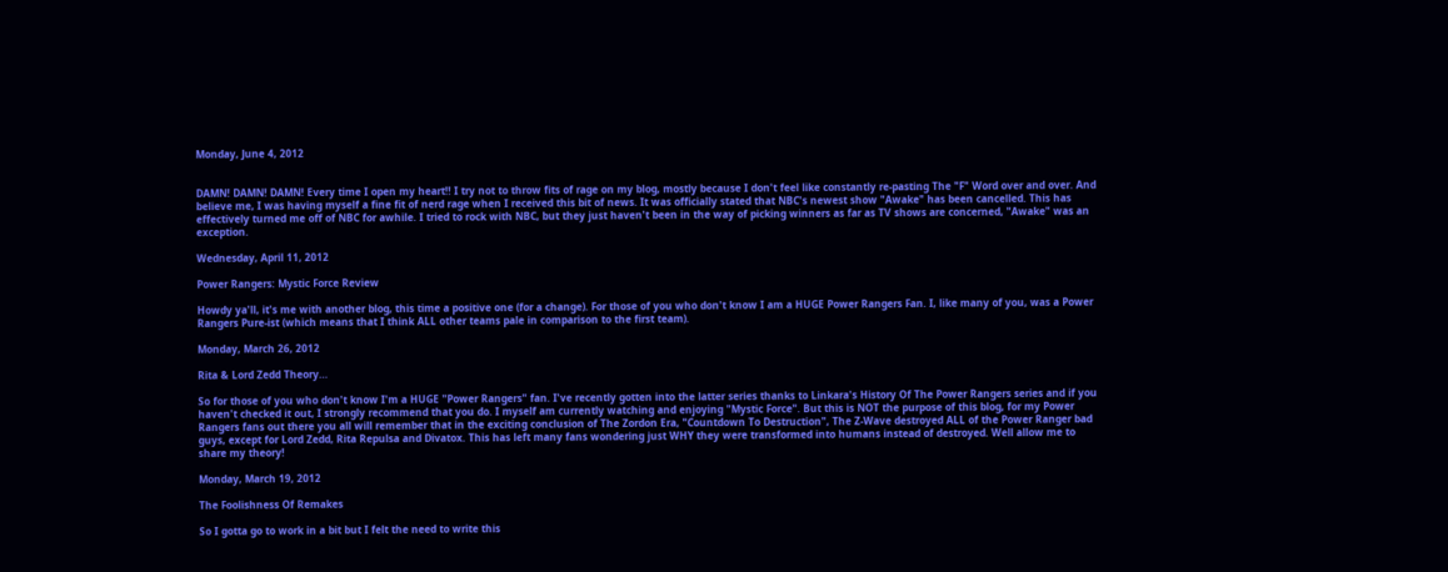Monday, June 4, 2012


DAMN! DAMN! DAMN! Every time I open my heart!! I try not to throw fits of rage on my blog, mostly because I don't feel like constantly re-pasting The "F" Word over and over. And believe me, I was having myself a fine fit of nerd rage when I received this bit of news. It was officially stated that NBC's newest show "Awake" has been cancelled. This has effectively turned me off of NBC for awhile. I tried to rock with NBC, but they just haven't been in the way of picking winners as far as TV shows are concerned, "Awake" was an exception.

Wednesday, April 11, 2012

Power Rangers: Mystic Force Review

Howdy ya'll, it's me with another blog, this time a positive one (for a change). For those of you who don't know I am a HUGE Power Rangers Fan. I, like many of you, was a Power Rangers Pure-ist (which means that I think ALL other teams pale in comparison to the first team).

Monday, March 26, 2012

Rita & Lord Zedd Theory...

So for those of you who don't know I'm a HUGE "Power Rangers" fan. I've recently gotten into the latter series thanks to Linkara's History Of The Power Rangers series and if you haven't checked it out, I strongly recommend that you do. I myself am currently watching and enjoying "Mystic Force". But this is NOT the purpose of this blog, for my Power Rangers fans out there you all will remember that in the exciting conclusion of The Zordon Era, "Countdown To Destruction", The Z-Wave destroyed ALL of the Power Ranger bad guys, except for Lord Zedd, Rita Repulsa and Divatox. This has left many fans wondering just WHY they were transformed into humans instead of destroyed. Well allow me to share my theory!

Monday, March 19, 2012

The Foolishness Of Remakes

So I gotta go to work in a bit but I felt the need to write this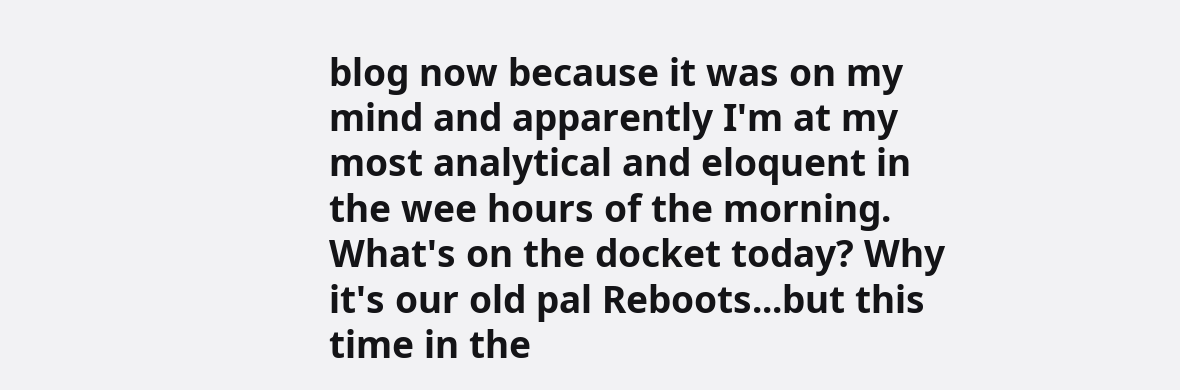blog now because it was on my mind and apparently I'm at my most analytical and eloquent in the wee hours of the morning. What's on the docket today? Why it's our old pal Reboots...but this time in the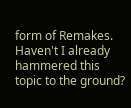form of Remakes. Haven't I already hammered this topic to the ground?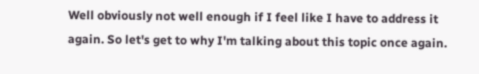Well obviously not well enough if I feel like I have to address it again. So let's get to why I'm talking about this topic once again.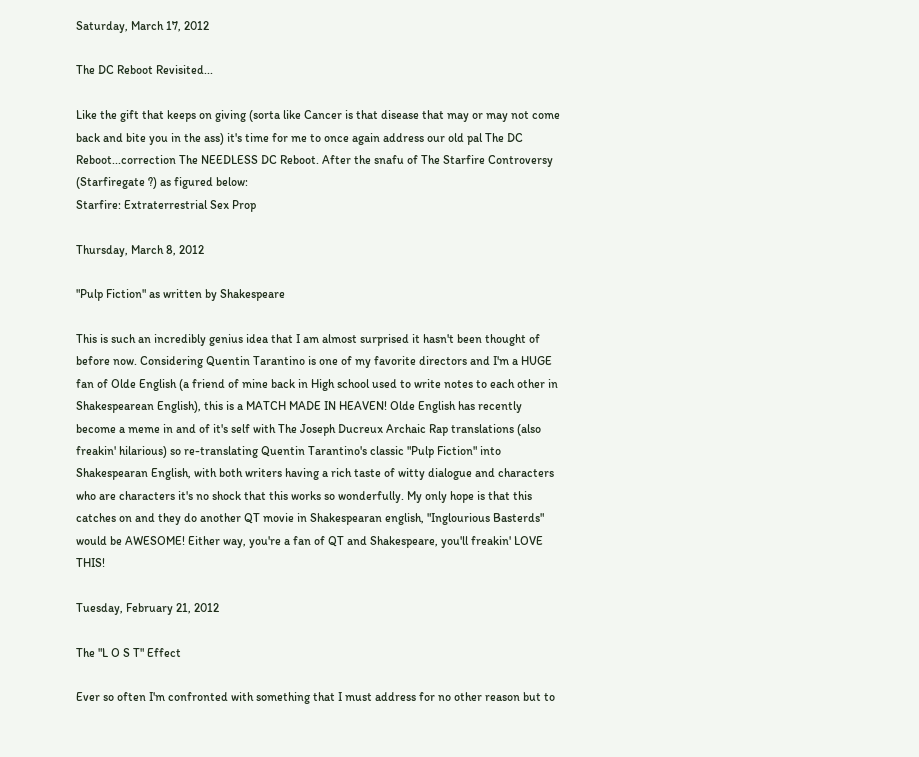Saturday, March 17, 2012

The DC Reboot Revisited...

Like the gift that keeps on giving (sorta like Cancer is that disease that may or may not come back and bite you in the ass) it's time for me to once again address our old pal The DC Reboot...correction The NEEDLESS DC Reboot. After the snafu of The Starfire Controversy (Starfiregate ?) as figured below:
Starfire: Extraterrestrial Sex Prop

Thursday, March 8, 2012

"Pulp Fiction" as written by Shakespeare

This is such an incredibly genius idea that I am almost surprised it hasn't been thought of before now. Considering Quentin Tarantino is one of my favorite directors and I'm a HUGE fan of Olde English (a friend of mine back in High school used to write notes to each other in Shakespearean English), this is a MATCH MADE IN HEAVEN! Olde English has recently become a meme in and of it's self with The Joseph Ducreux Archaic Rap translations (also freakin' hilarious) so re-translating Quentin Tarantino's classic "Pulp Fiction" into Shakespearan English, with both writers having a rich taste of witty dialogue and characters who are characters it's no shock that this works so wonderfully. My only hope is that this catches on and they do another QT movie in Shakespearan english, "Inglourious Basterds" would be AWESOME! Either way, you're a fan of QT and Shakespeare, you'll freakin' LOVE THIS!

Tuesday, February 21, 2012

The "L O S T" Effect

Ever so often I'm confronted with something that I must address for no other reason but to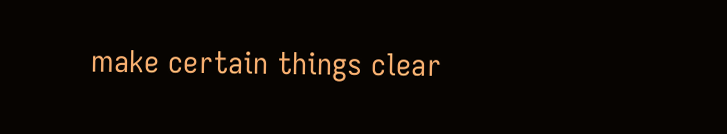make certain things clear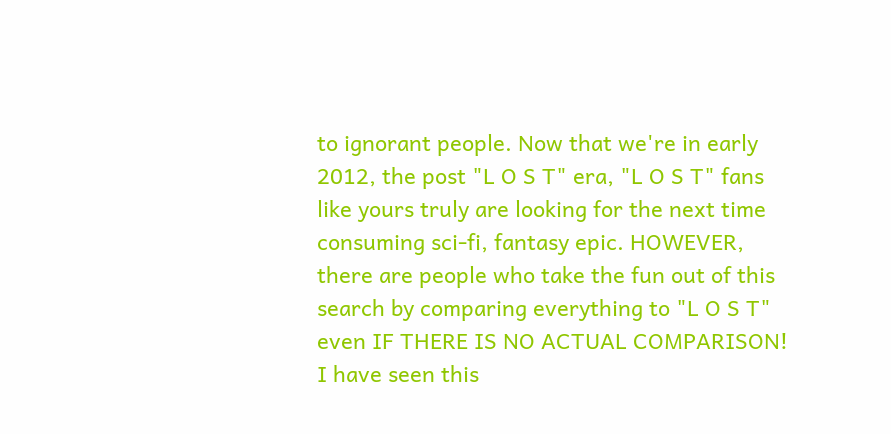to ignorant people. Now that we're in early 2012, the post "L O S T" era, "L O S T" fans like yours truly are looking for the next time consuming sci-fi, fantasy epic. HOWEVER, there are people who take the fun out of this search by comparing everything to "L O S T" even IF THERE IS NO ACTUAL COMPARISON! I have seen this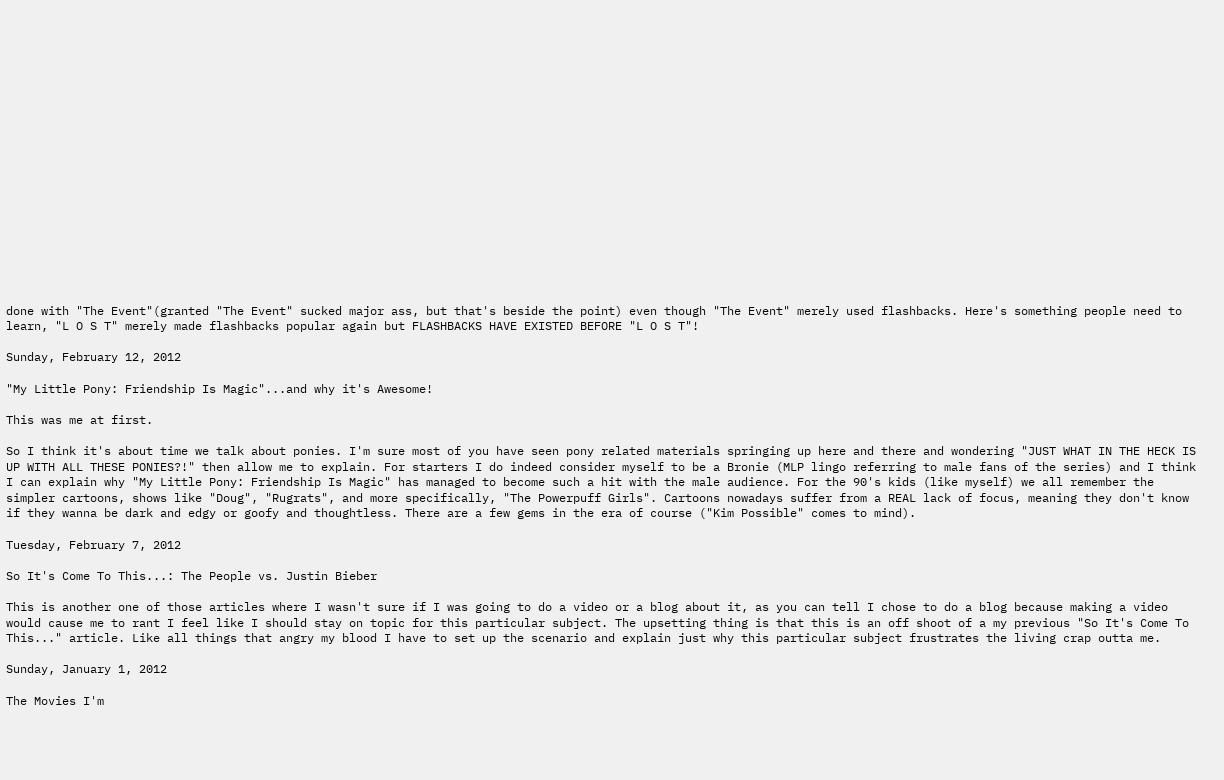done with "The Event"(granted "The Event" sucked major ass, but that's beside the point) even though "The Event" merely used flashbacks. Here's something people need to learn, "L O S T" merely made flashbacks popular again but FLASHBACKS HAVE EXISTED BEFORE "L O S T"!

Sunday, February 12, 2012

"My Little Pony: Friendship Is Magic"...and why it's Awesome!

This was me at first.

So I think it's about time we talk about ponies. I'm sure most of you have seen pony related materials springing up here and there and wondering "JUST WHAT IN THE HECK IS UP WITH ALL THESE PONIES?!" then allow me to explain. For starters I do indeed consider myself to be a Bronie (MLP lingo referring to male fans of the series) and I think I can explain why "My Little Pony: Friendship Is Magic" has managed to become such a hit with the male audience. For the 90's kids (like myself) we all remember the simpler cartoons, shows like "Doug", "Rugrats", and more specifically, "The Powerpuff Girls". Cartoons nowadays suffer from a REAL lack of focus, meaning they don't know if they wanna be dark and edgy or goofy and thoughtless. There are a few gems in the era of course ("Kim Possible" comes to mind).

Tuesday, February 7, 2012

So It's Come To This...: The People vs. Justin Bieber

This is another one of those articles where I wasn't sure if I was going to do a video or a blog about it, as you can tell I chose to do a blog because making a video would cause me to rant I feel like I should stay on topic for this particular subject. The upsetting thing is that this is an off shoot of a my previous "So It's Come To This..." article. Like all things that angry my blood I have to set up the scenario and explain just why this particular subject frustrates the living crap outta me.

Sunday, January 1, 2012

The Movies I'm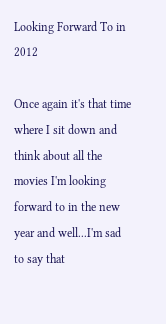Looking Forward To in 2012

Once again it's that time where I sit down and think about all the movies I'm looking forward to in the new year and well...I'm sad to say that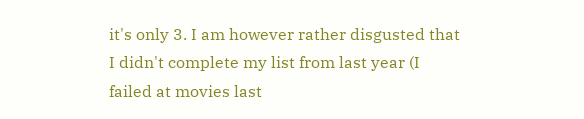it's only 3. I am however rather disgusted that I didn't complete my list from last year (I failed at movies last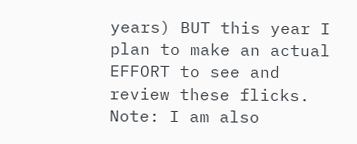years) BUT this year I plan to make an actual EFFORT to see and review these flicks. Note: I am also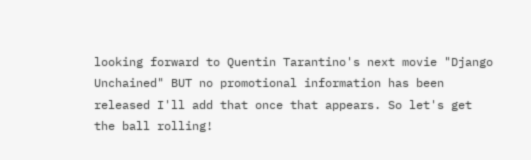looking forward to Quentin Tarantino's next movie "Django Unchained" BUT no promotional information has been released I'll add that once that appears. So let's get the ball rolling!